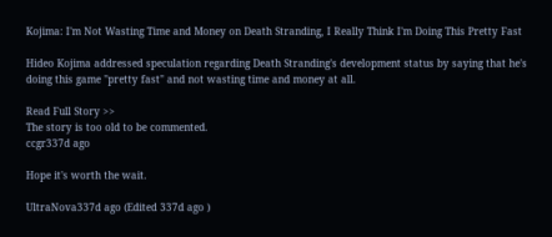Kojima: I'm Not Wasting Time and Money on Death Stranding, I Really Think I'm Doing This Pretty Fast

Hideo Kojima addressed speculation regarding Death Stranding's development status by saying that he's doing this game "pretty fast" and not wasting time and money at all.

Read Full Story >>
The story is too old to be commented.
ccgr337d ago

Hope it's worth the wait.

UltraNova337d ago (Edited 337d ago )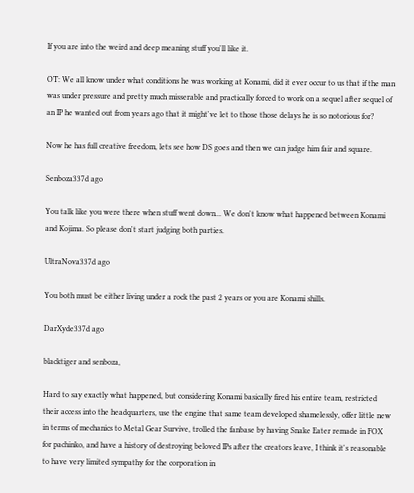If you are into the weird and deep meaning stuff you'll like it.

OT: We all know under what conditions he was working at Konami, did it ever occur to us that if the man was under pressure and pretty much misserable and practically forced to work on a sequel after sequel of an IP he wanted out from years ago that it might've let to those those delays he is so notorious for?

Now he has full creative freedom, lets see how DS goes and then we can judge him fair and square.

Senboza337d ago

You talk like you were there when stuff went down... We don't know what happened between Konami and Kojima. So please don't start judging both parties.

UltraNova337d ago

You both must be either living under a rock the past 2 years or you are Konami shills.

DarXyde337d ago

blacktiger and senboza,

Hard to say exactly what happened, but considering Konami basically fired his entire team, restricted their access into the headquarters, use the engine that same team developed shamelessly, offer little new in terms of mechanics to Metal Gear Survive, trolled the fanbase by having Snake Eater remade in FOX for pachinko, and have a history of destroying beloved IPs after the creators leave, I think it's reasonable to have very limited sympathy for the corporation in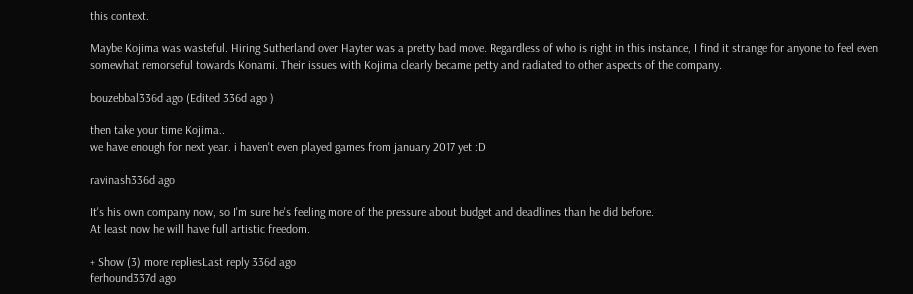this context.

Maybe Kojima was wasteful. Hiring Sutherland over Hayter was a pretty bad move. Regardless of who is right in this instance, I find it strange for anyone to feel even somewhat remorseful towards Konami. Their issues with Kojima clearly became petty and radiated to other aspects of the company.

bouzebbal336d ago (Edited 336d ago )

then take your time Kojima..
we have enough for next year. i haven't even played games from january 2017 yet :D

ravinash336d ago

It's his own company now, so I'm sure he's feeling more of the pressure about budget and deadlines than he did before.
At least now he will have full artistic freedom.

+ Show (3) more repliesLast reply 336d ago
ferhound337d ago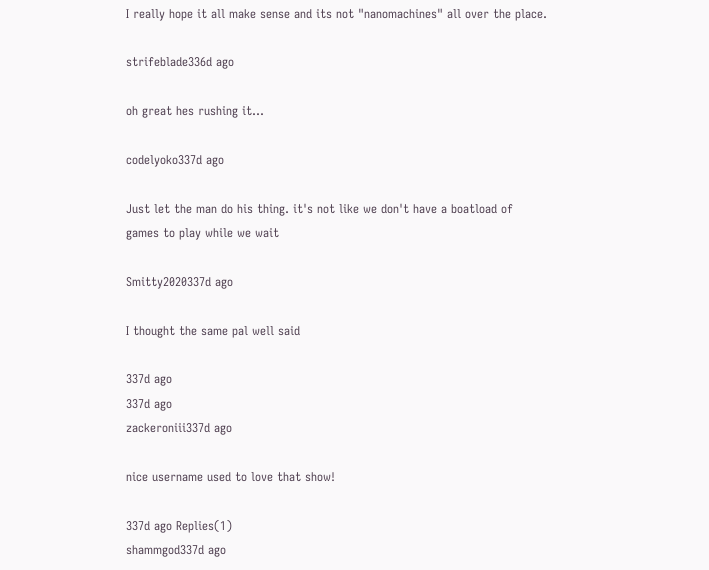I really hope it all make sense and its not "nanomachines" all over the place.

strifeblade336d ago

oh great hes rushing it...

codelyoko337d ago

Just let the man do his thing. it's not like we don't have a boatload of games to play while we wait

Smitty2020337d ago

I thought the same pal well said

337d ago
337d ago
zackeroniii337d ago

nice username used to love that show!

337d ago Replies(1)
shammgod337d ago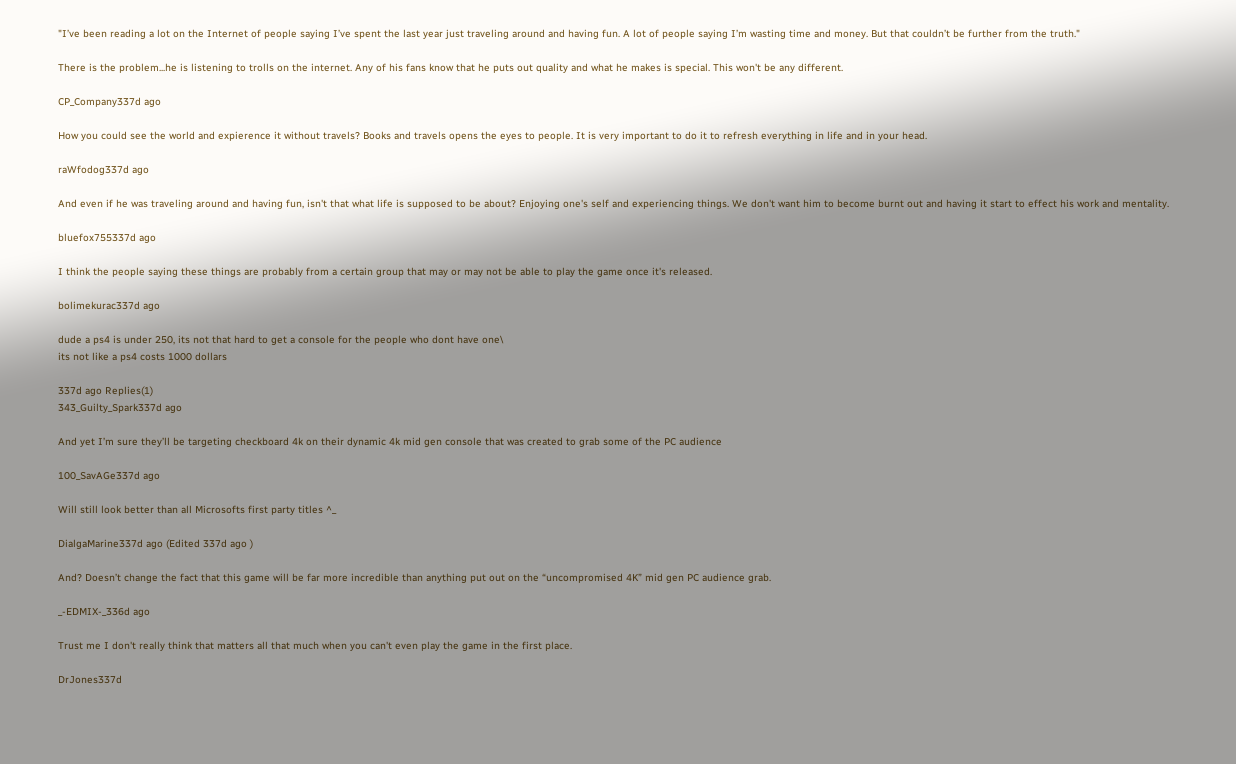"I’ve been reading a lot on the Internet of people saying I’ve spent the last year just traveling around and having fun. A lot of people saying I’m wasting time and money. But that couldn’t be further from the truth."

There is the problem...he is listening to trolls on the internet. Any of his fans know that he puts out quality and what he makes is special. This won't be any different.

CP_Company337d ago

How you could see the world and expierence it without travels? Books and travels opens the eyes to people. It is very important to do it to refresh everything in life and in your head.

raWfodog337d ago

And even if he was traveling around and having fun, isn't that what life is supposed to be about? Enjoying one's self and experiencing things. We don't want him to become burnt out and having it start to effect his work and mentality.

bluefox755337d ago

I think the people saying these things are probably from a certain group that may or may not be able to play the game once it's released.

bolimekurac337d ago

dude a ps4 is under 250, its not that hard to get a console for the people who dont have one\
its not like a ps4 costs 1000 dollars

337d ago Replies(1)
343_Guilty_Spark337d ago

And yet I’m sure they’ll be targeting checkboard 4k on their dynamic 4k mid gen console that was created to grab some of the PC audience

100_SavAGe337d ago

Will still look better than all Microsofts first party titles ^_

DialgaMarine337d ago (Edited 337d ago )

And? Doesn’t change the fact that this game will be far more incredible than anything put out on the “uncompromised 4K” mid gen PC audience grab.

_-EDMIX-_336d ago

Trust me I don't really think that matters all that much when you can't even play the game in the first place.

DrJones337d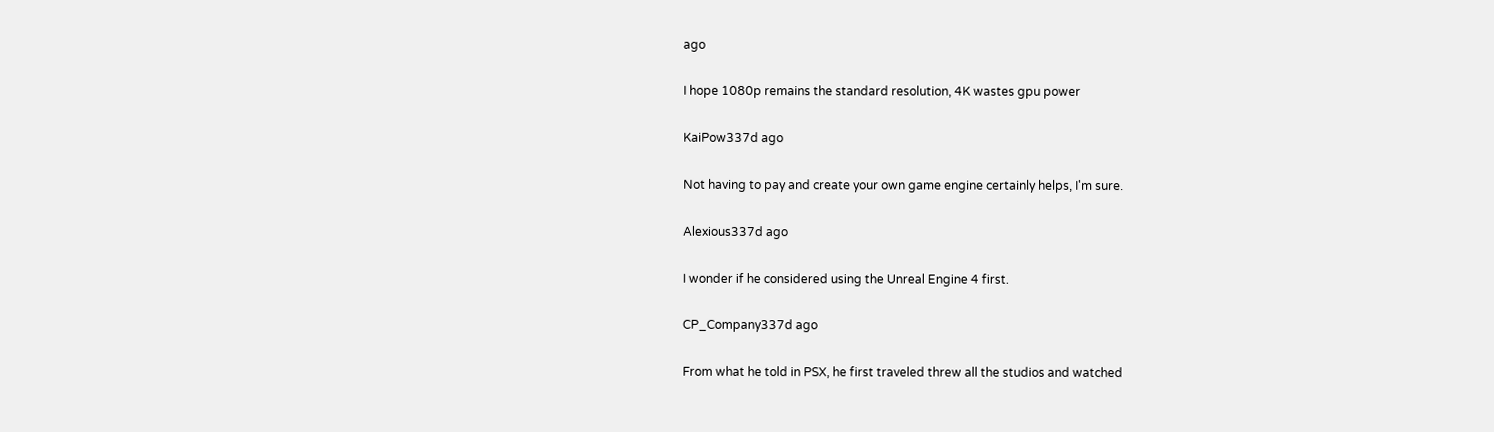ago

I hope 1080p remains the standard resolution, 4K wastes gpu power

KaiPow337d ago

Not having to pay and create your own game engine certainly helps, I'm sure.

Alexious337d ago

I wonder if he considered using the Unreal Engine 4 first.

CP_Company337d ago

From what he told in PSX, he first traveled threw all the studios and watched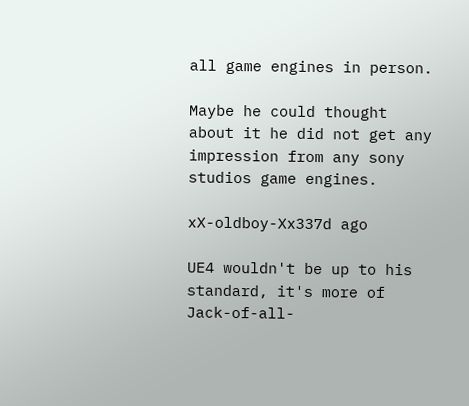all game engines in person.

Maybe he could thought about it he did not get any impression from any sony studios game engines.

xX-oldboy-Xx337d ago

UE4 wouldn't be up to his standard, it's more of Jack-of-all-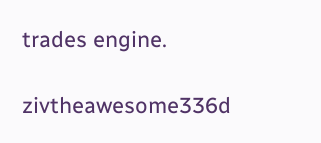trades engine.

zivtheawesome336d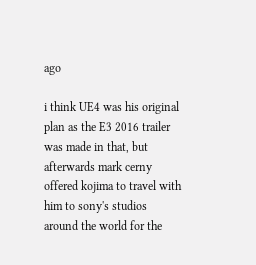ago

i think UE4 was his original plan as the E3 2016 trailer was made in that, but afterwards mark cerny offered kojima to travel with him to sony's studios around the world for the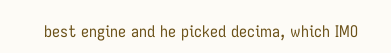best engine and he picked decima, which IMO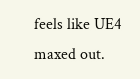feels like UE4 maxed out.